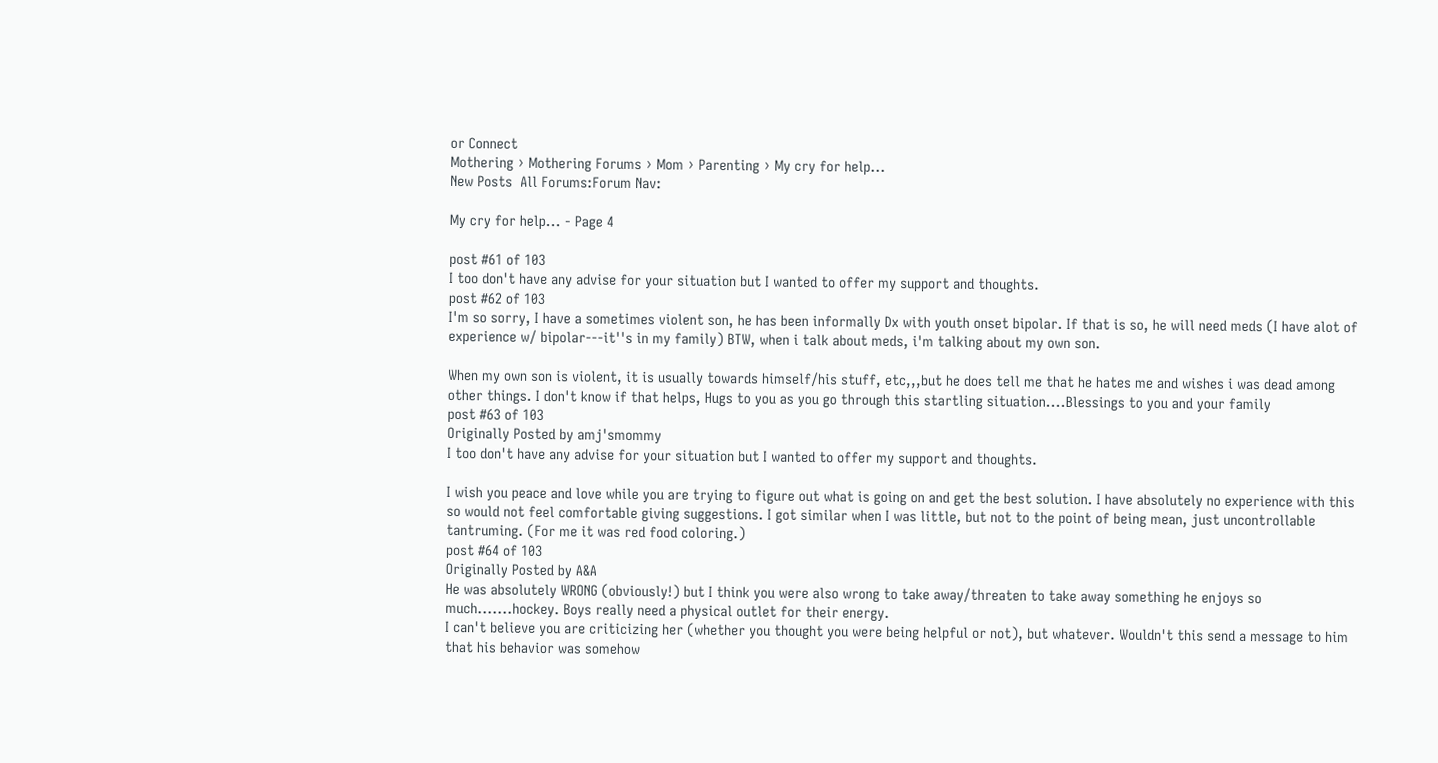or Connect
Mothering › Mothering Forums › Mom › Parenting › My cry for help...
New Posts  All Forums:Forum Nav:

My cry for help... - Page 4

post #61 of 103
I too don't have any advise for your situation but I wanted to offer my support and thoughts.
post #62 of 103
I'm so sorry, I have a sometimes violent son, he has been informally Dx with youth onset bipolar. If that is so, he will need meds (I have alot of experience w/ bipolar---it''s in my family) BTW, when i talk about meds, i'm talking about my own son.

When my own son is violent, it is usually towards himself/his stuff, etc,,,but he does tell me that he hates me and wishes i was dead among other things. I don't know if that helps, Hugs to you as you go through this startling situation....Blessings to you and your family
post #63 of 103
Originally Posted by amj'smommy
I too don't have any advise for your situation but I wanted to offer my support and thoughts.

I wish you peace and love while you are trying to figure out what is going on and get the best solution. I have absolutely no experience with this so would not feel comfortable giving suggestions. I got similar when I was little, but not to the point of being mean, just uncontrollable tantruming. (For me it was red food coloring.)
post #64 of 103
Originally Posted by A&A
He was absolutely WRONG (obviously!) but I think you were also wrong to take away/threaten to take away something he enjoys so much.......hockey. Boys really need a physical outlet for their energy.
I can't believe you are criticizing her (whether you thought you were being helpful or not), but whatever. Wouldn't this send a message to him that his behavior was somehow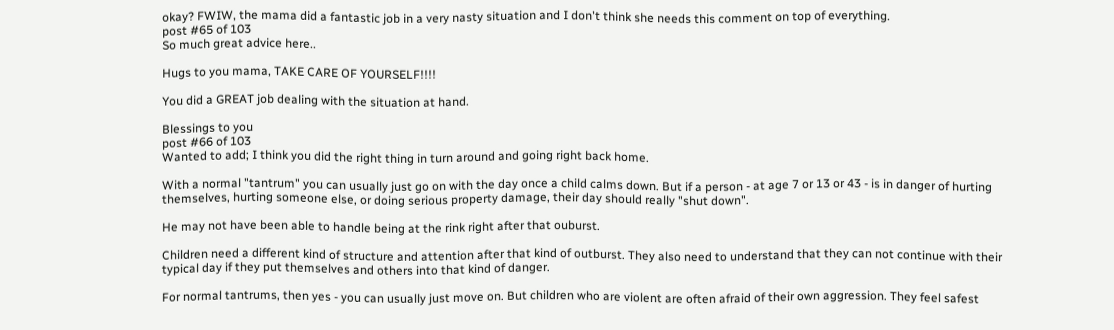okay? FWIW, the mama did a fantastic job in a very nasty situation and I don't think she needs this comment on top of everything.
post #65 of 103
So much great advice here..

Hugs to you mama, TAKE CARE OF YOURSELF!!!!

You did a GREAT job dealing with the situation at hand.

Blessings to you
post #66 of 103
Wanted to add; I think you did the right thing in turn around and going right back home.

With a normal "tantrum" you can usually just go on with the day once a child calms down. But if a person - at age 7 or 13 or 43 - is in danger of hurting themselves, hurting someone else, or doing serious property damage, their day should really "shut down".

He may not have been able to handle being at the rink right after that ouburst.

Children need a different kind of structure and attention after that kind of outburst. They also need to understand that they can not continue with their typical day if they put themselves and others into that kind of danger.

For normal tantrums, then yes - you can usually just move on. But children who are violent are often afraid of their own aggression. They feel safest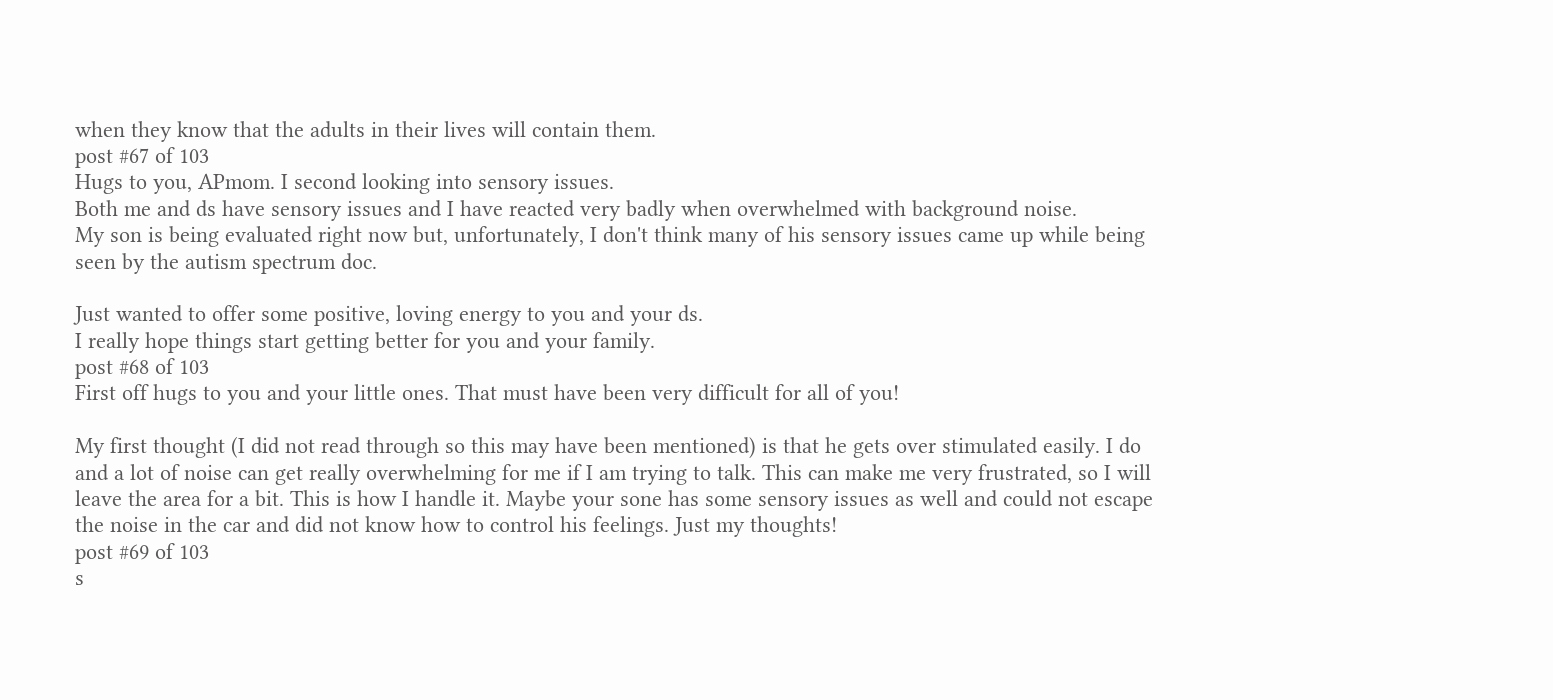when they know that the adults in their lives will contain them.
post #67 of 103
Hugs to you, APmom. I second looking into sensory issues.
Both me and ds have sensory issues and I have reacted very badly when overwhelmed with background noise.
My son is being evaluated right now but, unfortunately, I don't think many of his sensory issues came up while being seen by the autism spectrum doc.

Just wanted to offer some positive, loving energy to you and your ds.
I really hope things start getting better for you and your family.
post #68 of 103
First off hugs to you and your little ones. That must have been very difficult for all of you!

My first thought (I did not read through so this may have been mentioned) is that he gets over stimulated easily. I do and a lot of noise can get really overwhelming for me if I am trying to talk. This can make me very frustrated, so I will leave the area for a bit. This is how I handle it. Maybe your sone has some sensory issues as well and could not escape the noise in the car and did not know how to control his feelings. Just my thoughts!
post #69 of 103
s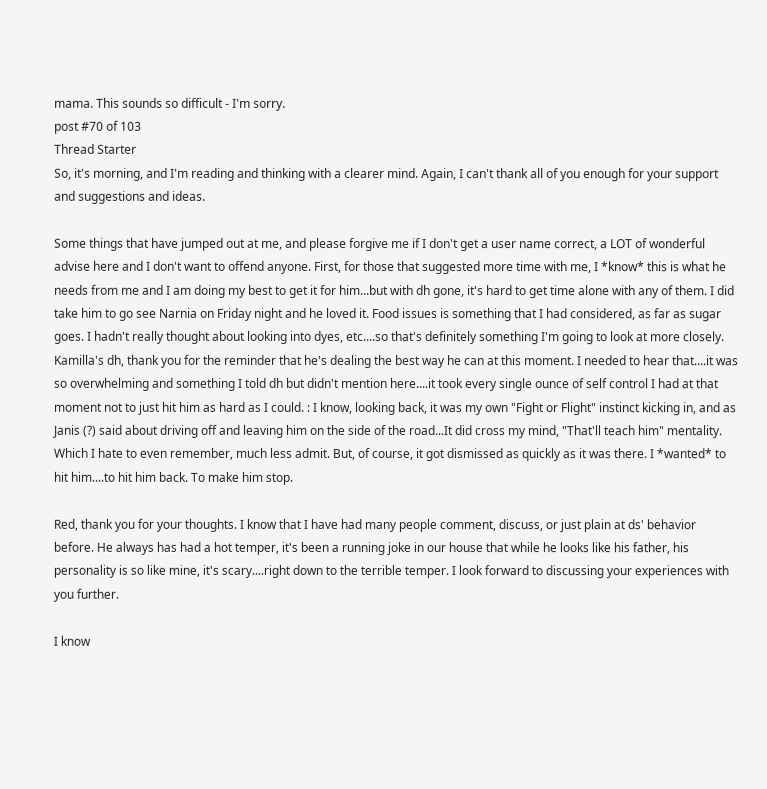mama. This sounds so difficult - I'm sorry.
post #70 of 103
Thread Starter
So, it's morning, and I'm reading and thinking with a clearer mind. Again, I can't thank all of you enough for your support and suggestions and ideas.

Some things that have jumped out at me, and please forgive me if I don't get a user name correct, a LOT of wonderful advise here and I don't want to offend anyone. First, for those that suggested more time with me, I *know* this is what he needs from me and I am doing my best to get it for him...but with dh gone, it's hard to get time alone with any of them. I did take him to go see Narnia on Friday night and he loved it. Food issues is something that I had considered, as far as sugar goes. I hadn't really thought about looking into dyes, etc....so that's definitely something I'm going to look at more closely. Kamilla's dh, thank you for the reminder that he's dealing the best way he can at this moment. I needed to hear that....it was so overwhelming and something I told dh but didn't mention here....it took every single ounce of self control I had at that moment not to just hit him as hard as I could. : I know, looking back, it was my own "Fight or Flight" instinct kicking in, and as Janis (?) said about driving off and leaving him on the side of the road...It did cross my mind, "That'll teach him" mentality. Which I hate to even remember, much less admit. But, of course, it got dismissed as quickly as it was there. I *wanted* to hit him....to hit him back. To make him stop.

Red, thank you for your thoughts. I know that I have had many people comment, discuss, or just plain at ds' behavior before. He always has had a hot temper, it's been a running joke in our house that while he looks like his father, his personality is so like mine, it's scary....right down to the terrible temper. I look forward to discussing your experiences with you further.

I know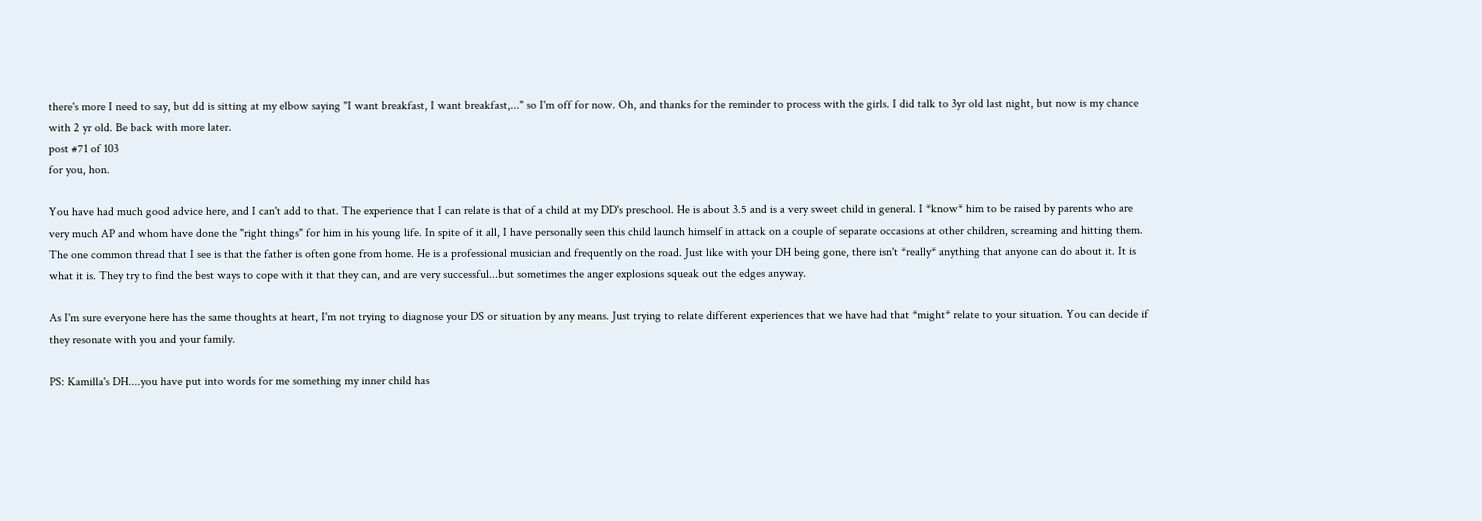there's more I need to say, but dd is sitting at my elbow saying "I want breakfast, I want breakfast,..." so I'm off for now. Oh, and thanks for the reminder to process with the girls. I did talk to 3yr old last night, but now is my chance with 2 yr old. Be back with more later.
post #71 of 103
for you, hon.

You have had much good advice here, and I can't add to that. The experience that I can relate is that of a child at my DD's preschool. He is about 3.5 and is a very sweet child in general. I *know* him to be raised by parents who are very much AP and whom have done the "right things" for him in his young life. In spite of it all, I have personally seen this child launch himself in attack on a couple of separate occasions at other children, screaming and hitting them. The one common thread that I see is that the father is often gone from home. He is a professional musician and frequently on the road. Just like with your DH being gone, there isn't *really* anything that anyone can do about it. It is what it is. They try to find the best ways to cope with it that they can, and are very successful...but sometimes the anger explosions squeak out the edges anyway.

As I'm sure everyone here has the same thoughts at heart, I'm not trying to diagnose your DS or situation by any means. Just trying to relate different experiences that we have had that *might* relate to your situation. You can decide if they resonate with you and your family.

PS: Kamilla's DH....you have put into words for me something my inner child has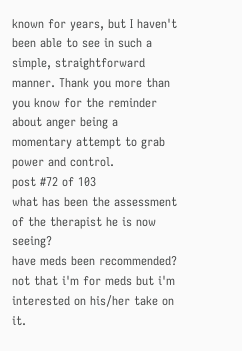known for years, but I haven't been able to see in such a simple, straightforward manner. Thank you more than you know for the reminder about anger being a momentary attempt to grab power and control.
post #72 of 103
what has been the assessment of the therapist he is now seeing?
have meds been recommended? not that i'm for meds but i'm interested on his/her take on it.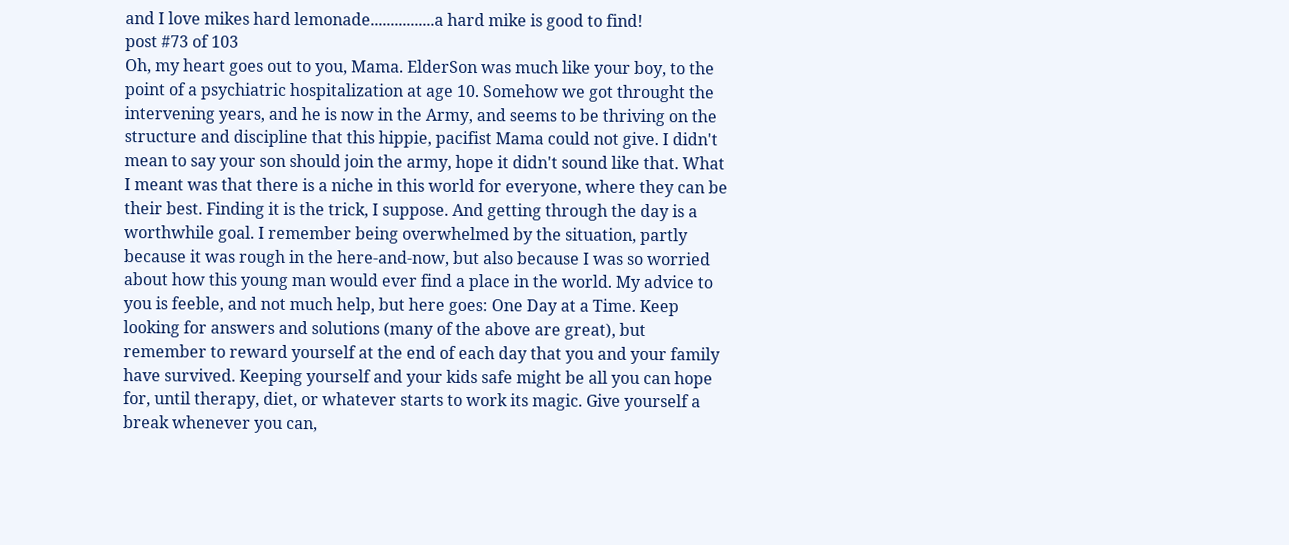and I love mikes hard lemonade................a hard mike is good to find!
post #73 of 103
Oh, my heart goes out to you, Mama. ElderSon was much like your boy, to the point of a psychiatric hospitalization at age 10. Somehow we got throught the intervening years, and he is now in the Army, and seems to be thriving on the structure and discipline that this hippie, pacifist Mama could not give. I didn't mean to say your son should join the army, hope it didn't sound like that. What I meant was that there is a niche in this world for everyone, where they can be their best. Finding it is the trick, I suppose. And getting through the day is a worthwhile goal. I remember being overwhelmed by the situation, partly because it was rough in the here-and-now, but also because I was so worried about how this young man would ever find a place in the world. My advice to you is feeble, and not much help, but here goes: One Day at a Time. Keep looking for answers and solutions (many of the above are great), but remember to reward yourself at the end of each day that you and your family have survived. Keeping yourself and your kids safe might be all you can hope for, until therapy, diet, or whatever starts to work its magic. Give yourself a break whenever you can,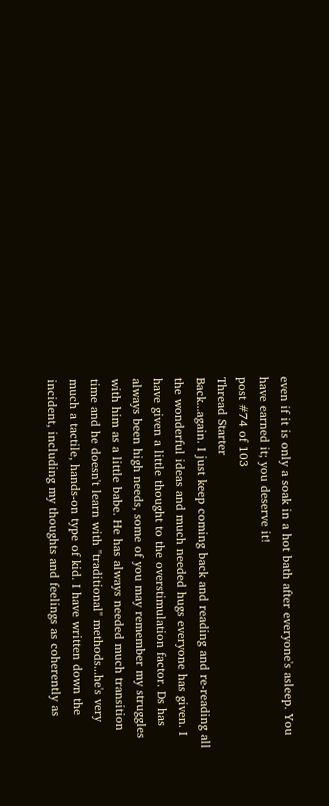even if it is only a soak in a hot bath after everyone's asleep. You have earned it; you deserve it!
post #74 of 103
Thread Starter
Back...again. I just keep coming back and reading and re-reading all the wonderful ideas and much needed hugs everyone has given. I have given a little thought to the overstimulation factor. Ds has always been high needs, some of you may remember my struggles with him as a little babe. He has always needed much transition time and he doesn't learn with "traditional" methods...he's very much a tactile, hands-on type of kid. I have written down the incident, including my thoughts and feelings as coherently as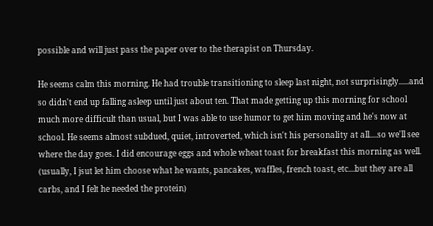possible and will just pass the paper over to the therapist on Thursday.

He seems calm this morning. He had trouble transitioning to sleep last night, not surprisingly.....and so didn't end up falling asleep until just about ten. That made getting up this morning for school much more difficult than usual, but I was able to use humor to get him moving and he's now at school. He seems almost subdued, quiet, introverted, which isn't his personality at all....so we'll see where the day goes. I did encourage eggs and whole wheat toast for breakfast this morning as well. (usually, I jsut let him choose what he wants, pancakes, waffles, french toast, etc...but they are all carbs, and I felt he needed the protein)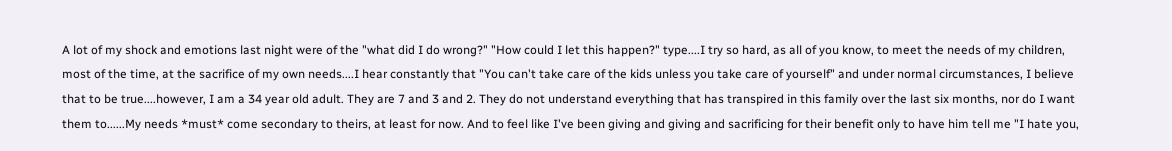A lot of my shock and emotions last night were of the "what did I do wrong?" "How could I let this happen?" type....I try so hard, as all of you know, to meet the needs of my children, most of the time, at the sacrifice of my own needs....I hear constantly that "You can't take care of the kids unless you take care of yourself" and under normal circumstances, I believe that to be true....however, I am a 34 year old adult. They are 7 and 3 and 2. They do not understand everything that has transpired in this family over the last six months, nor do I want them to......My needs *must* come secondary to theirs, at least for now. And to feel like I've been giving and giving and sacrificing for their benefit only to have him tell me "I hate you,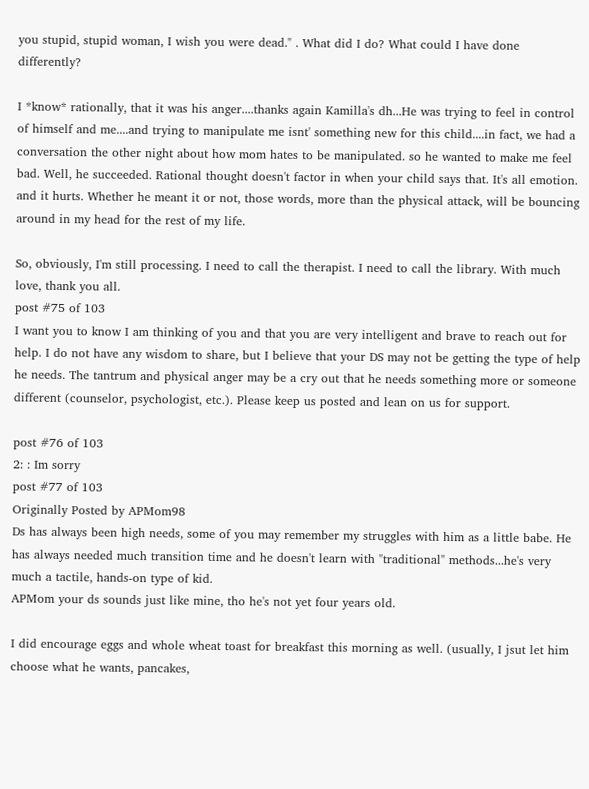you stupid, stupid woman, I wish you were dead." . What did I do? What could I have done differently?

I *know* rationally, that it was his anger....thanks again Kamilla's dh...He was trying to feel in control of himself and me....and trying to manipulate me isnt' something new for this child....in fact, we had a conversation the other night about how mom hates to be manipulated. so he wanted to make me feel bad. Well, he succeeded. Rational thought doesn't factor in when your child says that. It's all emotion. and it hurts. Whether he meant it or not, those words, more than the physical attack, will be bouncing around in my head for the rest of my life.

So, obviously, I'm still processing. I need to call the therapist. I need to call the library. With much love, thank you all.
post #75 of 103
I want you to know I am thinking of you and that you are very intelligent and brave to reach out for help. I do not have any wisdom to share, but I believe that your DS may not be getting the type of help he needs. The tantrum and physical anger may be a cry out that he needs something more or someone different (counselor, psychologist, etc.). Please keep us posted and lean on us for support.

post #76 of 103
2: : Im sorry
post #77 of 103
Originally Posted by APMom98
Ds has always been high needs, some of you may remember my struggles with him as a little babe. He has always needed much transition time and he doesn't learn with "traditional" methods...he's very much a tactile, hands-on type of kid.
APMom your ds sounds just like mine, tho he's not yet four years old.

I did encourage eggs and whole wheat toast for breakfast this morning as well. (usually, I jsut let him choose what he wants, pancakes,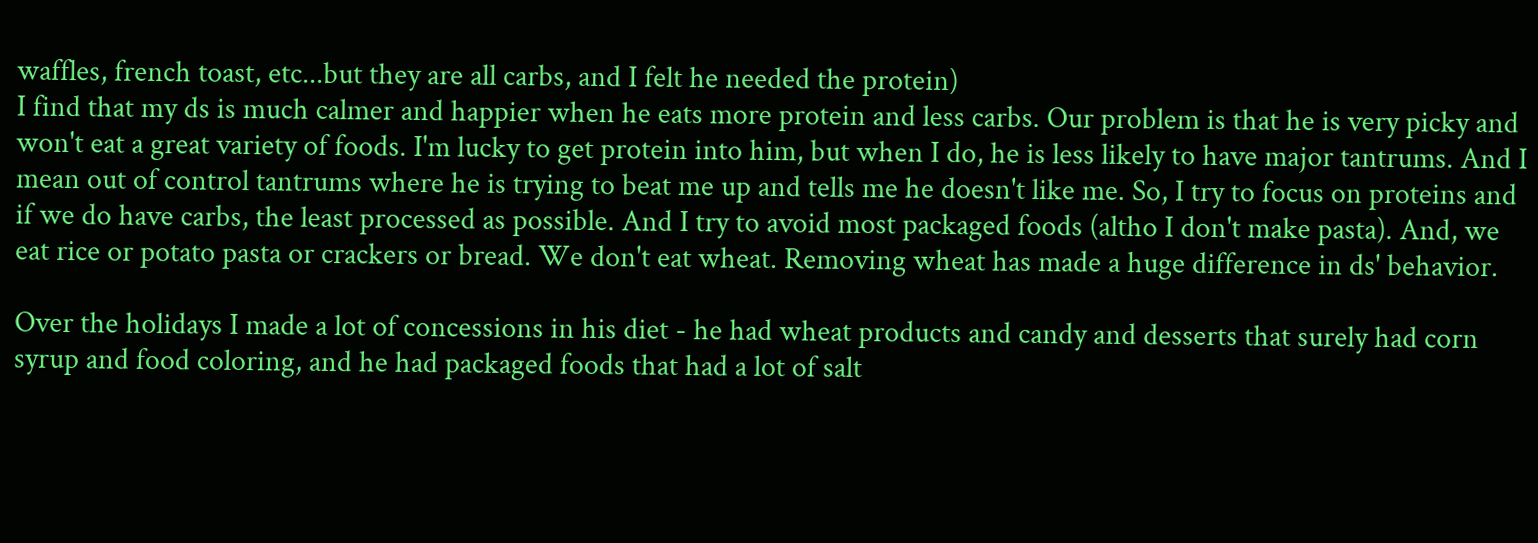waffles, french toast, etc...but they are all carbs, and I felt he needed the protein)
I find that my ds is much calmer and happier when he eats more protein and less carbs. Our problem is that he is very picky and won't eat a great variety of foods. I'm lucky to get protein into him, but when I do, he is less likely to have major tantrums. And I mean out of control tantrums where he is trying to beat me up and tells me he doesn't like me. So, I try to focus on proteins and if we do have carbs, the least processed as possible. And I try to avoid most packaged foods (altho I don't make pasta). And, we eat rice or potato pasta or crackers or bread. We don't eat wheat. Removing wheat has made a huge difference in ds' behavior.

Over the holidays I made a lot of concessions in his diet - he had wheat products and candy and desserts that surely had corn syrup and food coloring, and he had packaged foods that had a lot of salt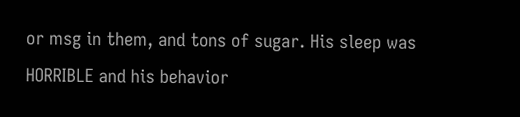or msg in them, and tons of sugar. His sleep was HORRIBLE and his behavior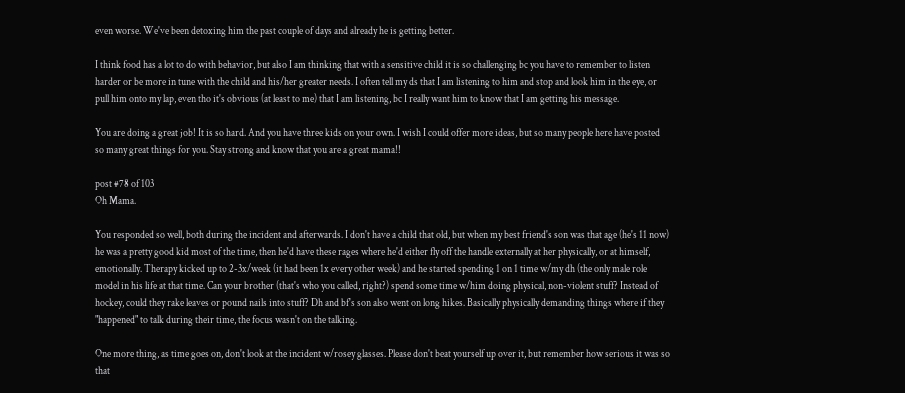even worse. We've been detoxing him the past couple of days and already he is getting better.

I think food has a lot to do with behavior, but also I am thinking that with a sensitive child it is so challenging bc you have to remember to listen harder or be more in tune with the child and his/her greater needs. I often tell my ds that I am listening to him and stop and look him in the eye, or pull him onto my lap, even tho it's obvious (at least to me) that I am listening, bc I really want him to know that I am getting his message.

You are doing a great job! It is so hard. And you have three kids on your own. I wish I could offer more ideas, but so many people here have posted so many great things for you. Stay strong and know that you are a great mama!!

post #78 of 103
Oh Mama.

You responded so well, both during the incident and afterwards. I don't have a child that old, but when my best friend's son was that age (he's 11 now) he was a pretty good kid most of the time, then he'd have these rages where he'd either fly off the handle externally at her physically, or at himself, emotionally. Therapy kicked up to 2-3x/week (it had been 1x every other week) and he started spending 1 on 1 time w/my dh (the only male role model in his life at that time. Can your brother (that's who you called, right?) spend some time w/him doing physical, non-violent stuff? Instead of hockey, could they rake leaves or pound nails into stuff? Dh and bf's son also went on long hikes. Basically physically demanding things where if they "happened" to talk during their time, the focus wasn't on the talking.

One more thing, as time goes on, don't look at the incident w/rosey glasses. Please don't beat yourself up over it, but remember how serious it was so that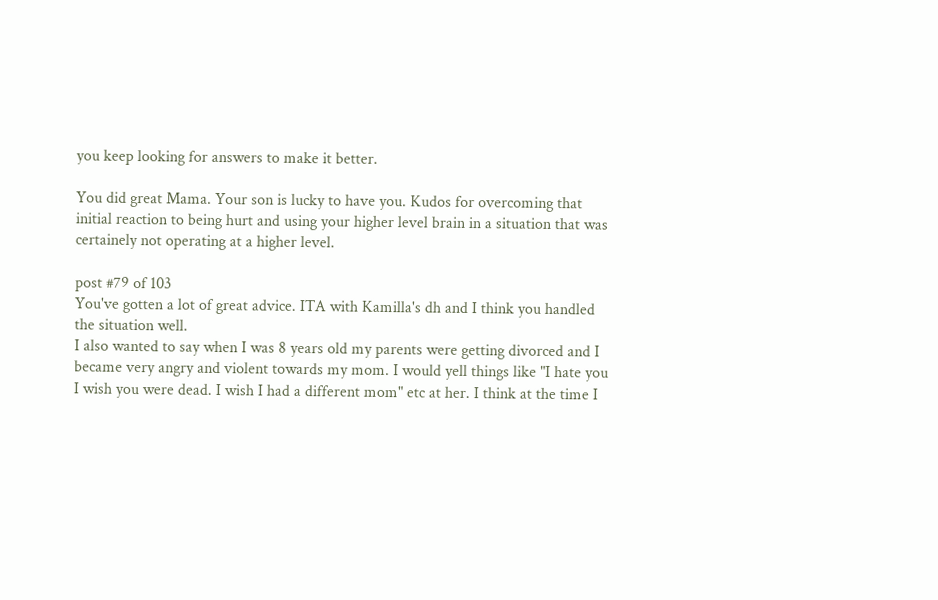you keep looking for answers to make it better.

You did great Mama. Your son is lucky to have you. Kudos for overcoming that initial reaction to being hurt and using your higher level brain in a situation that was certainely not operating at a higher level.

post #79 of 103
You've gotten a lot of great advice. ITA with Kamilla's dh and I think you handled the situation well.
I also wanted to say when I was 8 years old my parents were getting divorced and I became very angry and violent towards my mom. I would yell things like "I hate you I wish you were dead. I wish I had a different mom" etc at her. I think at the time I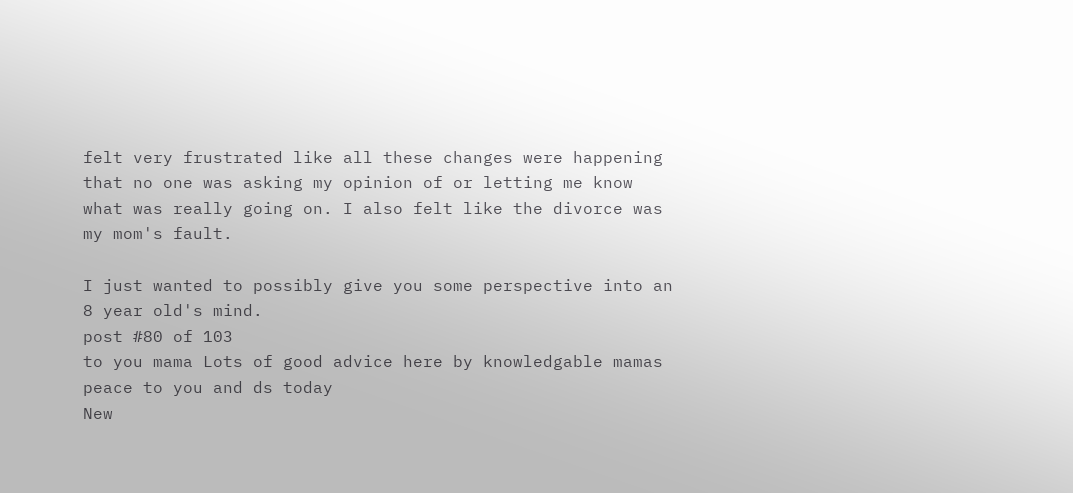felt very frustrated like all these changes were happening that no one was asking my opinion of or letting me know what was really going on. I also felt like the divorce was my mom's fault.

I just wanted to possibly give you some perspective into an 8 year old's mind.
post #80 of 103
to you mama Lots of good advice here by knowledgable mamas
peace to you and ds today
New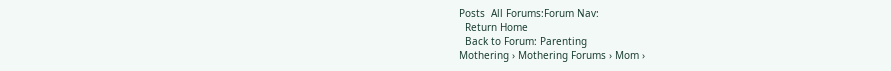Posts  All Forums:Forum Nav:
  Return Home
  Back to Forum: Parenting
Mothering › Mothering Forums › Mom ›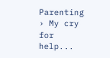Parenting › My cry for help...